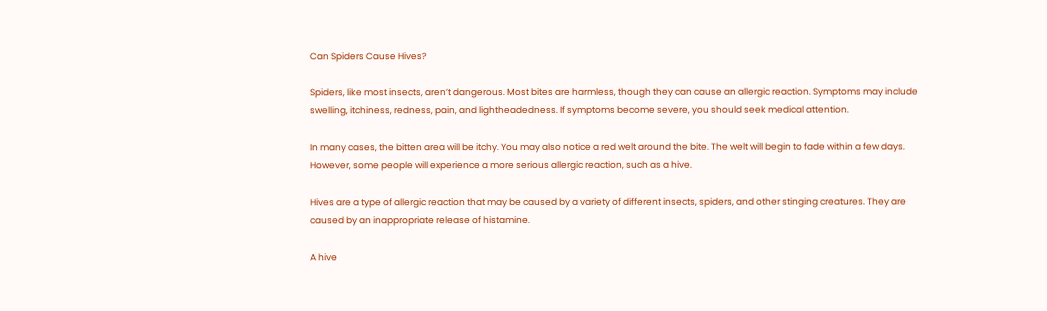Can Spiders Cause Hives?

Spiders, like most insects, aren’t dangerous. Most bites are harmless, though they can cause an allergic reaction. Symptoms may include swelling, itchiness, redness, pain, and lightheadedness. If symptoms become severe, you should seek medical attention.

In many cases, the bitten area will be itchy. You may also notice a red welt around the bite. The welt will begin to fade within a few days. However, some people will experience a more serious allergic reaction, such as a hive.

Hives are a type of allergic reaction that may be caused by a variety of different insects, spiders, and other stinging creatures. They are caused by an inappropriate release of histamine.

A hive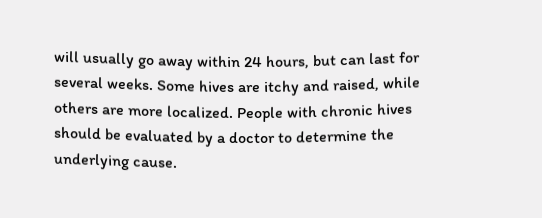will usually go away within 24 hours, but can last for several weeks. Some hives are itchy and raised, while others are more localized. People with chronic hives should be evaluated by a doctor to determine the underlying cause.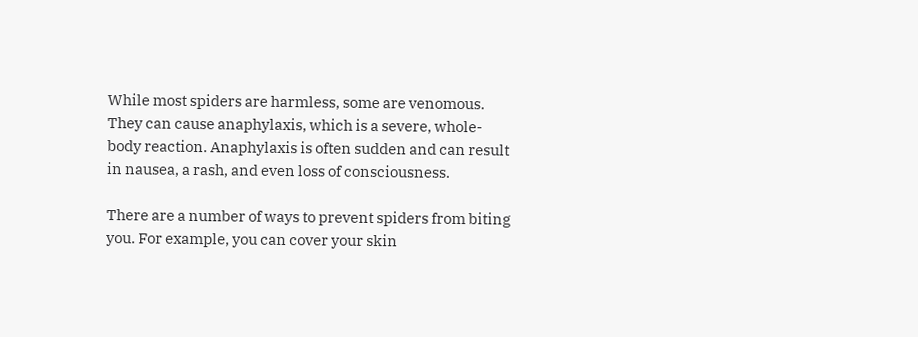While most spiders are harmless, some are venomous. They can cause anaphylaxis, which is a severe, whole-body reaction. Anaphylaxis is often sudden and can result in nausea, a rash, and even loss of consciousness.

There are a number of ways to prevent spiders from biting you. For example, you can cover your skin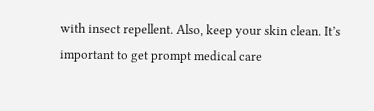with insect repellent. Also, keep your skin clean. It’s important to get prompt medical care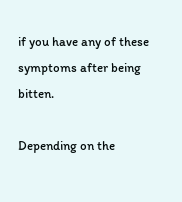if you have any of these symptoms after being bitten.

Depending on the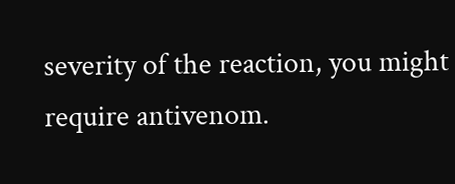severity of the reaction, you might require antivenom.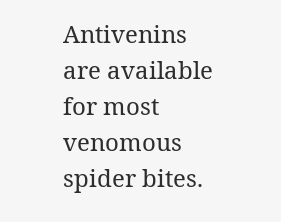Antivenins are available for most venomous spider bites.